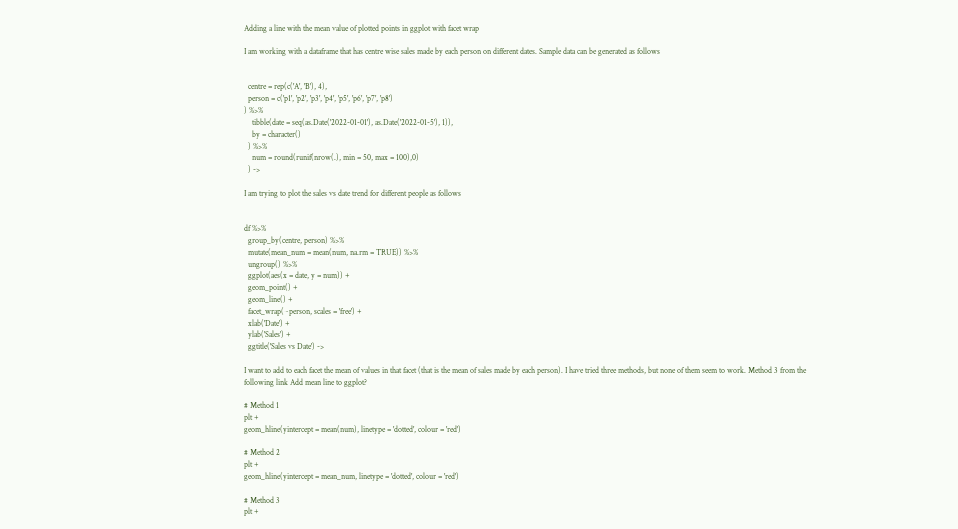Adding a line with the mean value of plotted points in ggplot with facet wrap

I am working with a dataframe that has centre wise sales made by each person on different dates. Sample data can be generated as follows


  centre = rep(c('A', 'B'), 4),
  person = c('p1', 'p2', 'p3', 'p4', 'p5', 'p6', 'p7', 'p8')
) %>%
    tibble(date = seq(as.Date('2022-01-01'), as.Date('2022-01-5'), 1)),
    by = character()
  ) %>%
    num = round(runif(nrow(.), min = 50, max = 100),0)
  ) ->

I am trying to plot the sales vs date trend for different people as follows


df %>%
  group_by(centre, person) %>%
  mutate(mean_num = mean(num, na.rm = TRUE)) %>%
  ungroup() %>%
  ggplot(aes(x = date, y = num)) +
  geom_point() +
  geom_line() +
  facet_wrap(~person, scales = 'free') +
  xlab('Date') +
  ylab('Sales') +
  ggtitle('Sales vs Date') ->

I want to add to each facet the mean of values in that facet (that is the mean of sales made by each person). I have tried three methods, but none of them seem to work. Method 3 from the following link Add mean line to ggplot?

# Method 1
plt +
geom_hline(yintercept = mean(num), linetype = 'dotted', colour = 'red')

# Method 2
plt +
geom_hline(yintercept = mean_num, linetype = 'dotted', colour = 'red')

# Method 3
plt +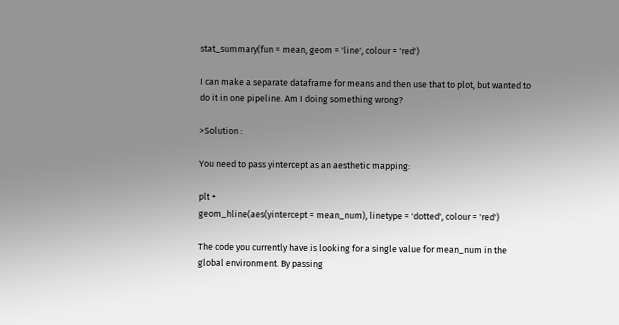stat_summary(fun = mean, geom = 'line', colour = 'red')

I can make a separate dataframe for means and then use that to plot, but wanted to do it in one pipeline. Am I doing something wrong?

>Solution :

You need to pass yintercept as an aesthetic mapping:

plt +
geom_hline(aes(yintercept = mean_num), linetype = 'dotted', colour = 'red')

The code you currently have is looking for a single value for mean_num in the global environment. By passing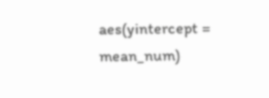aes(yintercept = mean_num)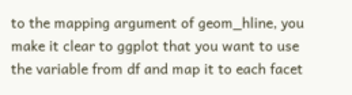to the mapping argument of geom_hline, you make it clear to ggplot that you want to use the variable from df and map it to each facet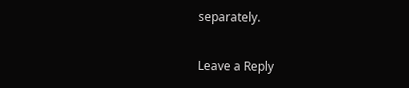separately.

Leave a Reply